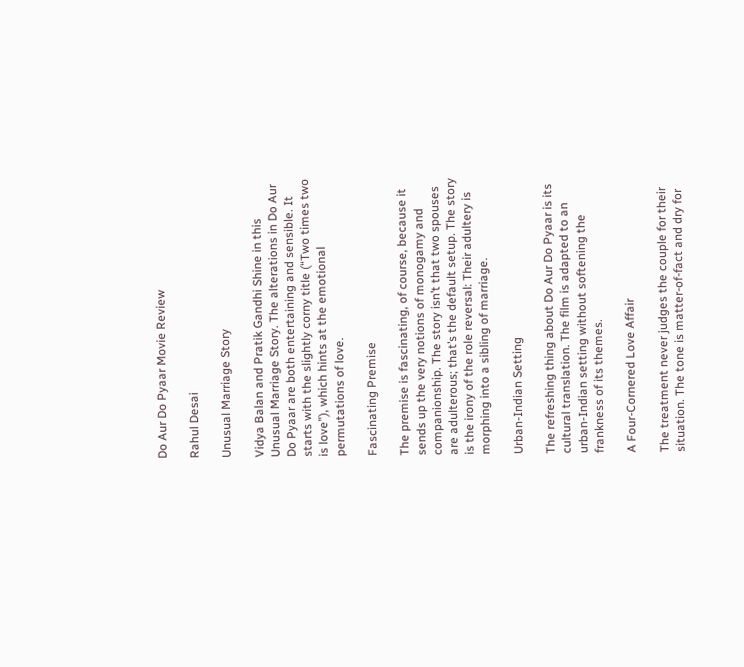Do Aur Do Pyaar Movie Review

Rahul Desai

Unusual Marriage Story

Vidya Balan and Pratik Gandhi Shine in this Unusual Marriage Story. The alterations in Do Aur Do Pyaar are both entertaining and sensible. It starts with the slightly corny title (“Two times two is love”), which hints at the emotional permutations of love.

Fascinating Premise

The premise is fascinating, of course, because it sends up the very notions of monogamy and companionship. The story isn’t that two spouses are adulterous; that’s the default setup. The story is the irony of the role reversal: Their adultery is morphing into a sibling of marriage.

Urban-Indian Setting

The refreshing thing about Do Aur Do Pyaar is its cultural translation. The film is adapted to an urban-Indian setting without softening the frankness of its themes.

A Four-Cornered Love Affair

The treatment never judges the couple for their situation. The tone is matter-of-fact and dry for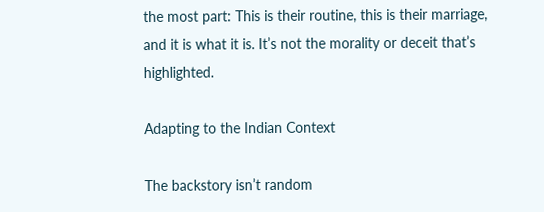the most part: This is their routine, this is their marriage, and it is what it is. It’s not the morality or deceit that’s highlighted.

Adapting to the Indian Context

The backstory isn’t random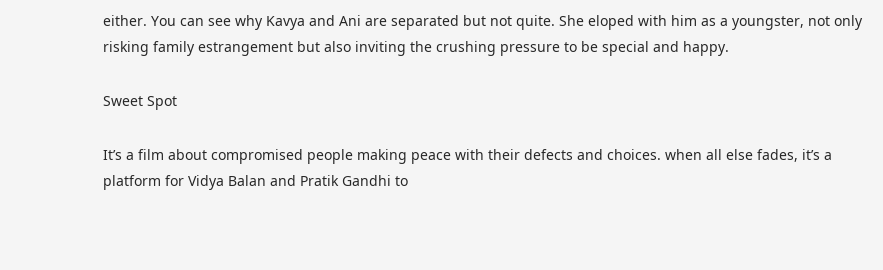either. You can see why Kavya and Ani are separated but not quite. She eloped with him as a youngster, not only risking family estrangement but also inviting the crushing pressure to be special and happy.

Sweet Spot

It’s a film about compromised people making peace with their defects and choices. when all else fades, it’s a platform for Vidya Balan and Pratik Gandhi to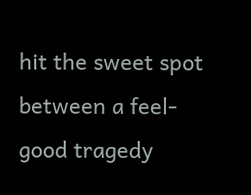hit the sweet spot between a feel-good tragedy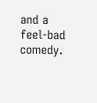and a feel-bad comedy.